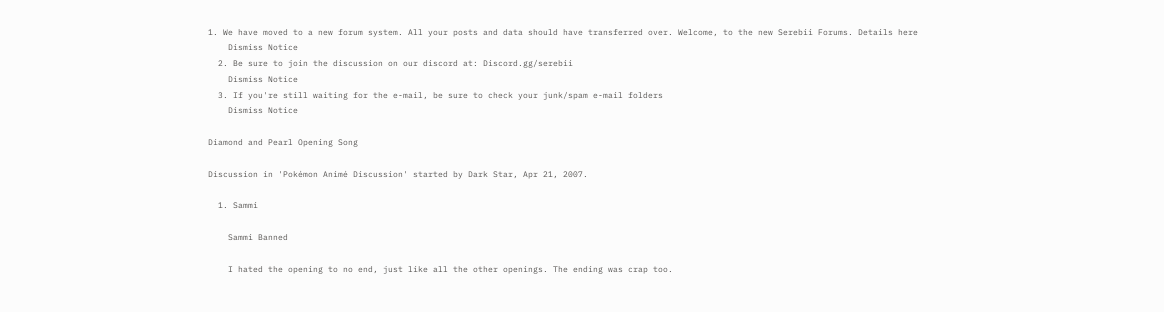1. We have moved to a new forum system. All your posts and data should have transferred over. Welcome, to the new Serebii Forums. Details here
    Dismiss Notice
  2. Be sure to join the discussion on our discord at: Discord.gg/serebii
    Dismiss Notice
  3. If you're still waiting for the e-mail, be sure to check your junk/spam e-mail folders
    Dismiss Notice

Diamond and Pearl Opening Song

Discussion in 'Pokémon Animé Discussion' started by Dark Star, Apr 21, 2007.

  1. Sammi

    Sammi Banned

    I hated the opening to no end, just like all the other openings. The ending was crap too.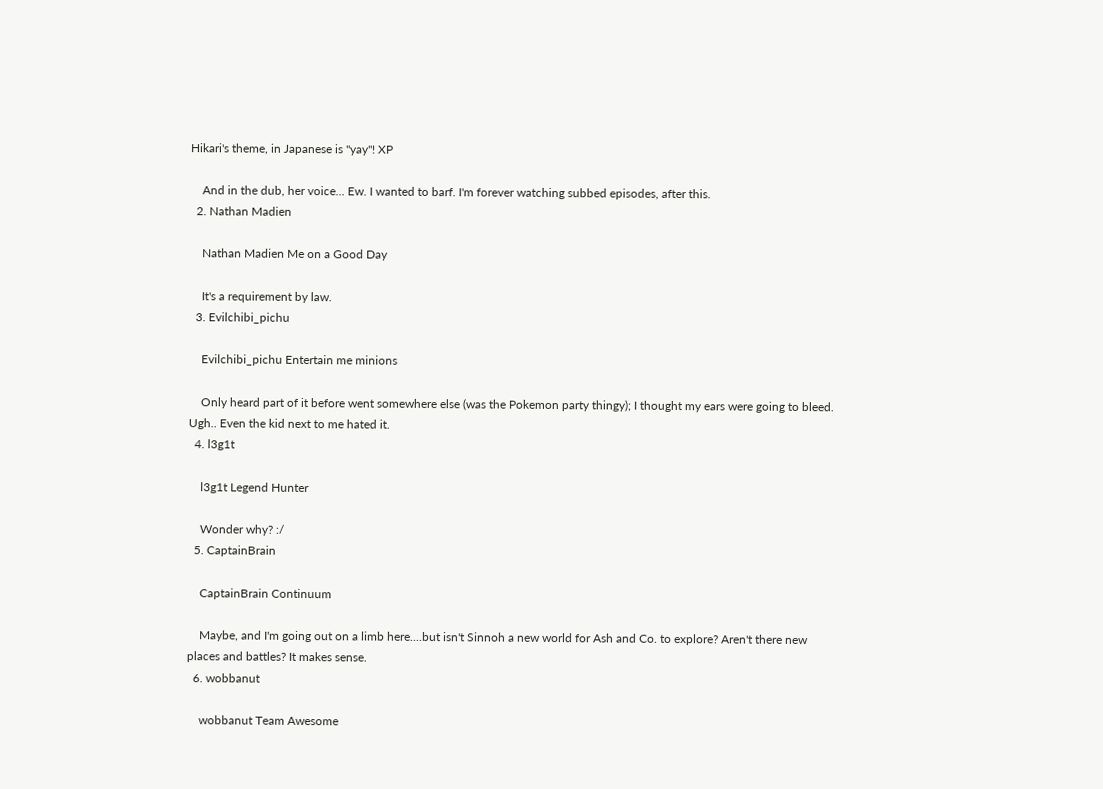Hikari's theme, in Japanese is "yay"! XP

    And in the dub, her voice... Ew. I wanted to barf. I'm forever watching subbed episodes, after this.
  2. Nathan Madien

    Nathan Madien Me on a Good Day

    It's a requirement by law.
  3. Evilchibi_pichu

    Evilchibi_pichu Entertain me minions

    Only heard part of it before went somewhere else (was the Pokemon party thingy); I thought my ears were going to bleed. Ugh.. Even the kid next to me hated it.
  4. l3g1t

    l3g1t Legend Hunter

    Wonder why? :/
  5. CaptainBrain

    CaptainBrain Continuum

    Maybe, and I'm going out on a limb here....but isn't Sinnoh a new world for Ash and Co. to explore? Aren't there new places and battles? It makes sense.
  6. wobbanut

    wobbanut Team Awesome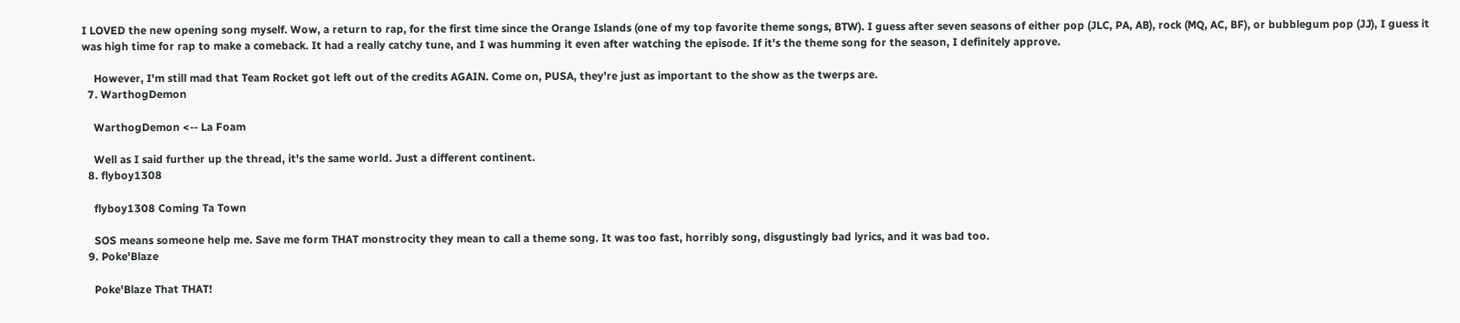I LOVED the new opening song myself. Wow, a return to rap, for the first time since the Orange Islands (one of my top favorite theme songs, BTW). I guess after seven seasons of either pop (JLC, PA, AB), rock (MQ, AC, BF), or bubblegum pop (JJ), I guess it was high time for rap to make a comeback. It had a really catchy tune, and I was humming it even after watching the episode. If it's the theme song for the season, I definitely approve.

    However, I'm still mad that Team Rocket got left out of the credits AGAIN. Come on, PUSA, they're just as important to the show as the twerps are.
  7. WarthogDemon

    WarthogDemon <-- La Foam

    Well as I said further up the thread, it's the same world. Just a different continent.
  8. flyboy1308

    flyboy1308 Coming Ta Town

    SOS means someone help me. Save me form THAT monstrocity they mean to call a theme song. It was too fast, horribly song, disgustingly bad lyrics, and it was bad too.
  9. Poke'Blaze

    Poke'Blaze That THAT!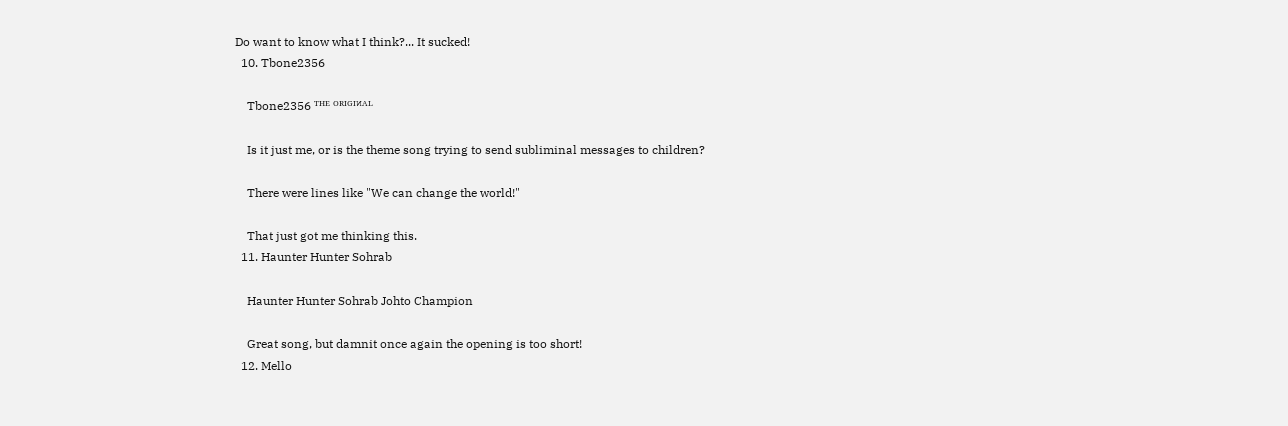Do want to know what I think?... It sucked!
  10. Tbone2356

    Tbone2356 ᵀᴴᴱ ᴼᴿᴵᴳᴵᴻᴬᴸ

    Is it just me, or is the theme song trying to send subliminal messages to children?

    There were lines like "We can change the world!"

    That just got me thinking this.
  11. Haunter Hunter Sohrab

    Haunter Hunter Sohrab Johto Champion

    Great song, but damnit once again the opening is too short!
  12. Mello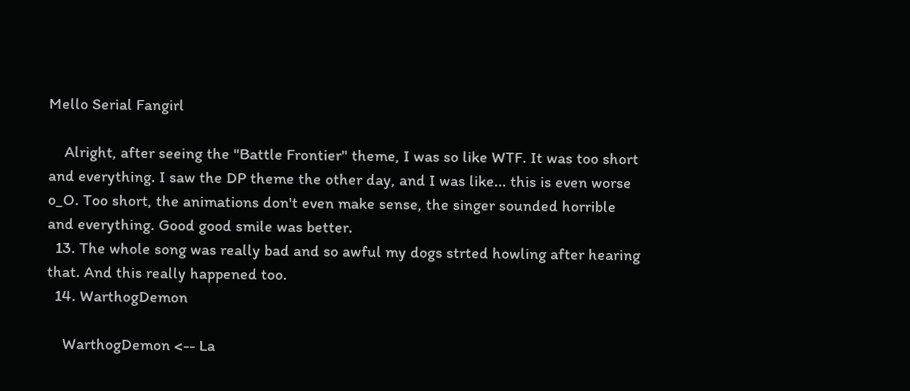Mello Serial Fangirl

    Alright, after seeing the "Battle Frontier" theme, I was so like WTF. It was too short and everything. I saw the DP theme the other day, and I was like... this is even worse o_O. Too short, the animations don't even make sense, the singer sounded horrible and everything. Good good smile was better.
  13. The whole song was really bad and so awful my dogs strted howling after hearing that. And this really happened too.
  14. WarthogDemon

    WarthogDemon <-- La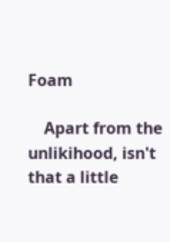Foam

    Apart from the unlikihood, isn't that a little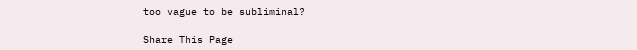too vague to be subliminal?

Share This Page